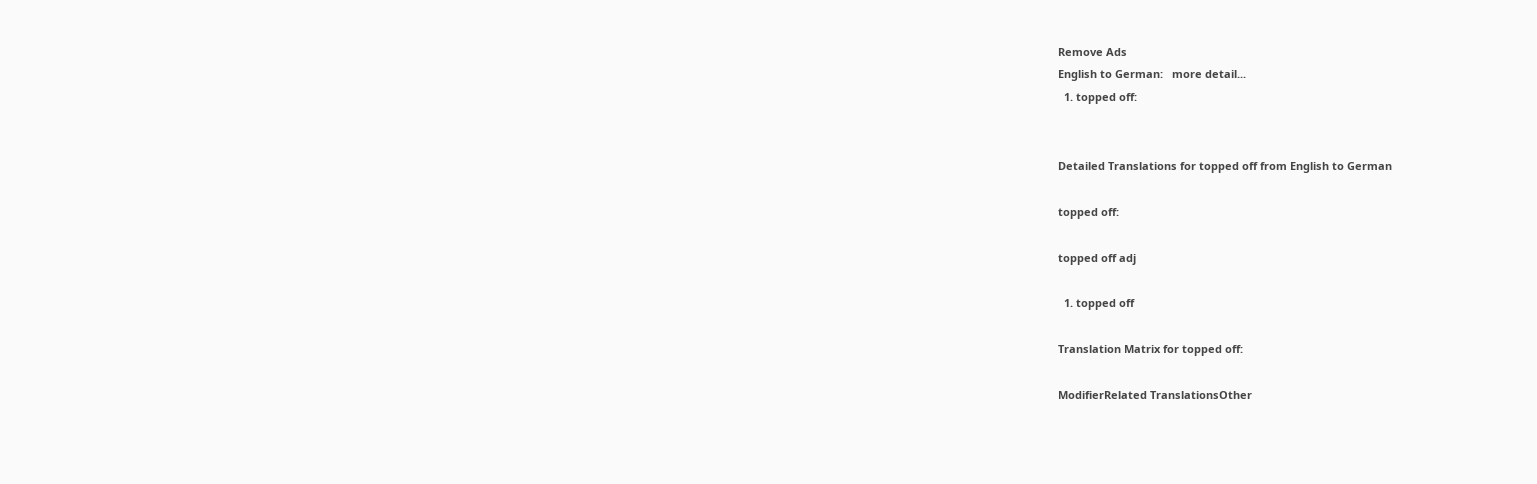Remove Ads
English to German:   more detail...
  1. topped off:


Detailed Translations for topped off from English to German

topped off:

topped off adj

  1. topped off

Translation Matrix for topped off:

ModifierRelated TranslationsOther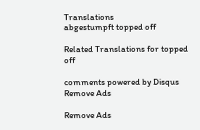Translations
abgestumpft topped off

Related Translations for topped off

comments powered by Disqus
Remove Ads

Remove Ads